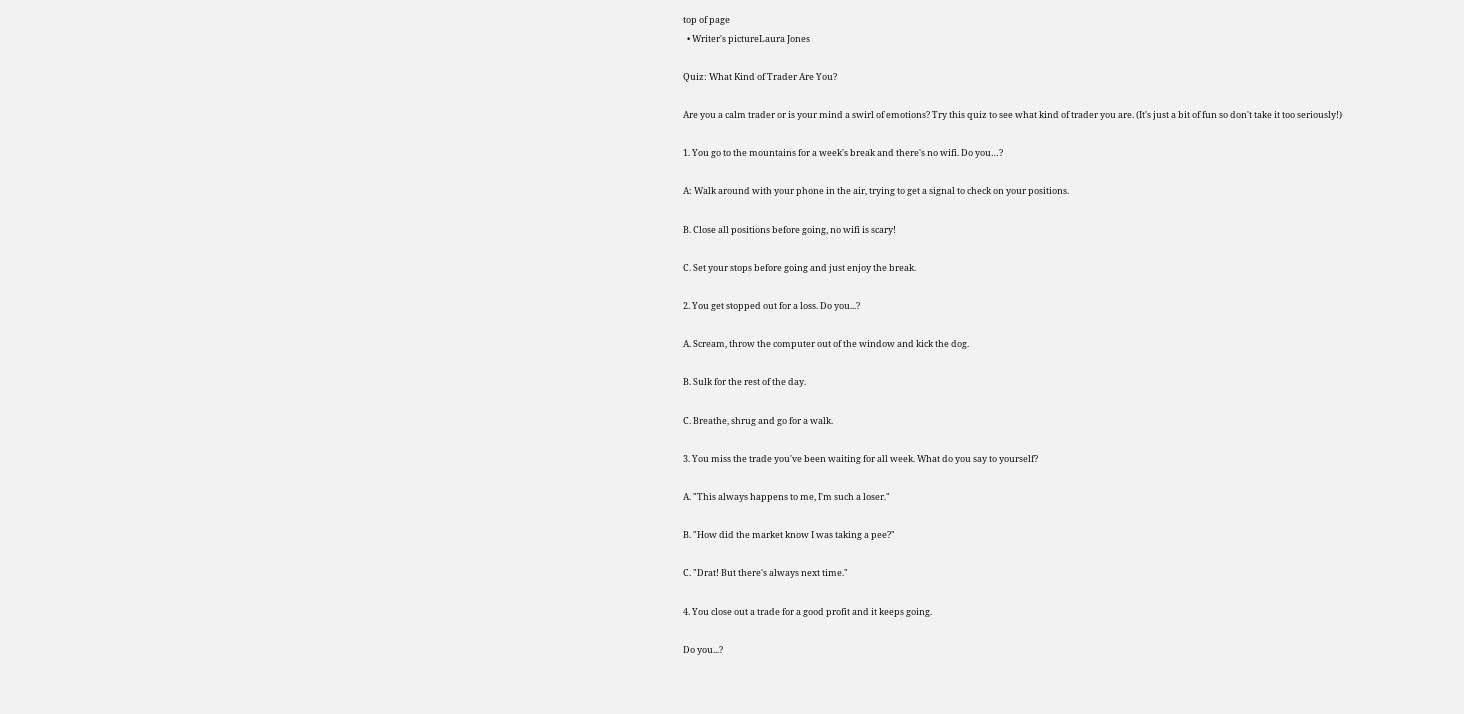top of page
  • Writer's pictureLaura Jones

Quiz: What Kind of Trader Are You?

Are you a calm trader or is your mind a swirl of emotions? Try this quiz to see what kind of trader you are. (It's just a bit of fun so don't take it too seriously!)

1. You go to the mountains for a week's break and there's no wifi. Do you…?

A: Walk around with your phone in the air, trying to get a signal to check on your positions.

B. Close all positions before going, no wifi is scary!

C. Set your stops before going and just enjoy the break.

2. You get stopped out for a loss. Do you...?

A. Scream, throw the computer out of the window and kick the dog.

B. Sulk for the rest of the day.

C. Breathe, shrug and go for a walk.

3. You miss the trade you've been waiting for all week. What do you say to yourself?

A. "This always happens to me, I'm such a loser."

B. "How did the market know I was taking a pee?"

C. "Drat! But there's always next time."

4. You close out a trade for a good profit and it keeps going.

Do you...?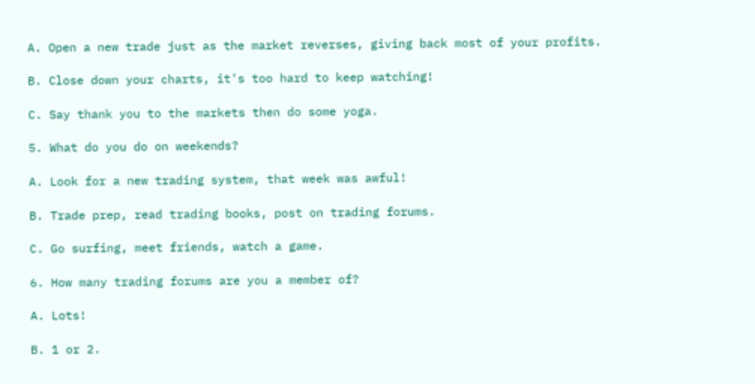A. Open a new trade just as the market reverses, giving back most of your profits.

B. Close down your charts, it's too hard to keep watching!

C. Say thank you to the markets then do some yoga.

5. What do you do on weekends?

A. Look for a new trading system, that week was awful!

B. Trade prep, read trading books, post on trading forums.

C. Go surfing, meet friends, watch a game.

6. How many trading forums are you a member of?

A. Lots!

B. 1 or 2.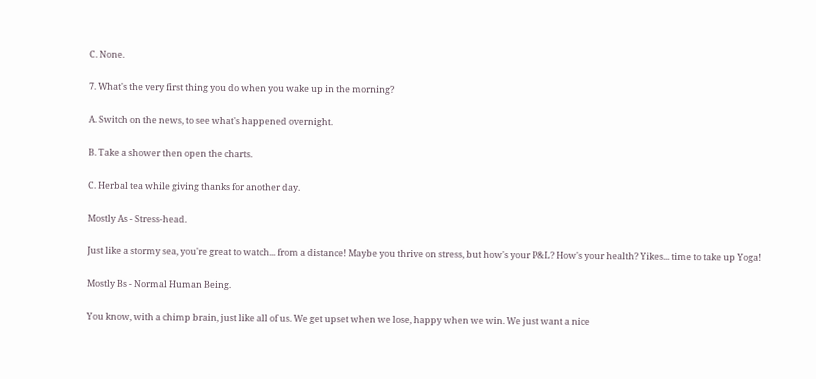C. None.

7. What's the very first thing you do when you wake up in the morning?

A. Switch on the news, to see what's happened overnight.

B. Take a shower then open the charts.

C. Herbal tea while giving thanks for another day.

Mostly As - Stress-head.

Just like a stormy sea, you're great to watch... from a distance! Maybe you thrive on stress, but how's your P&L? How's your health? Yikes... time to take up Yoga!

Mostly Bs - Normal Human Being.

You know, with a chimp brain, just like all of us. We get upset when we lose, happy when we win. We just want a nice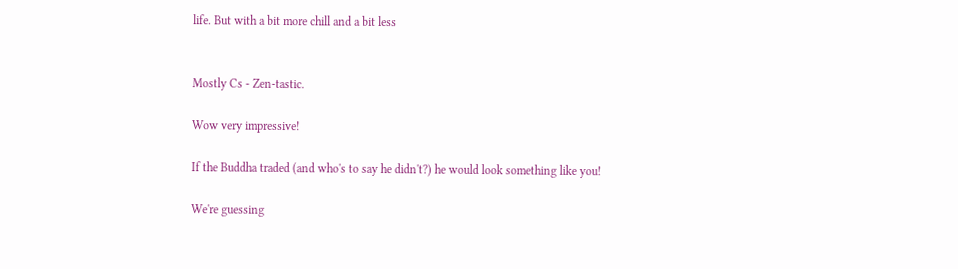life. But with a bit more chill and a bit less


Mostly Cs - Zen-tastic.

Wow very impressive!

If the Buddha traded (and who's to say he didn't?) he would look something like you!

We're guessing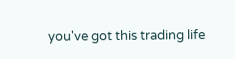you've got this trading life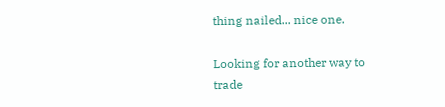thing nailed... nice one.

Looking for another way to trade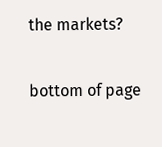the markets?

bottom of page